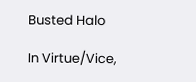Busted Halo

In Virtue/Vice,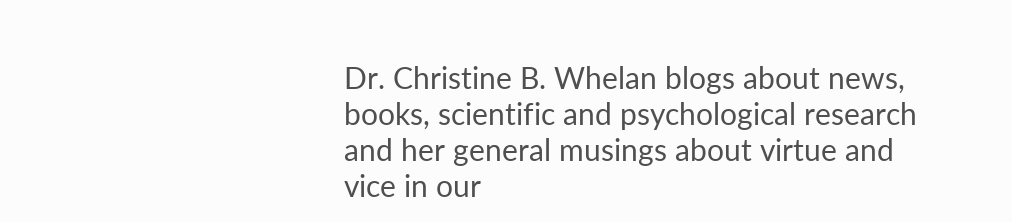Dr. Christine B. Whelan blogs about news, books, scientific and psychological research and her general musings about virtue and vice in our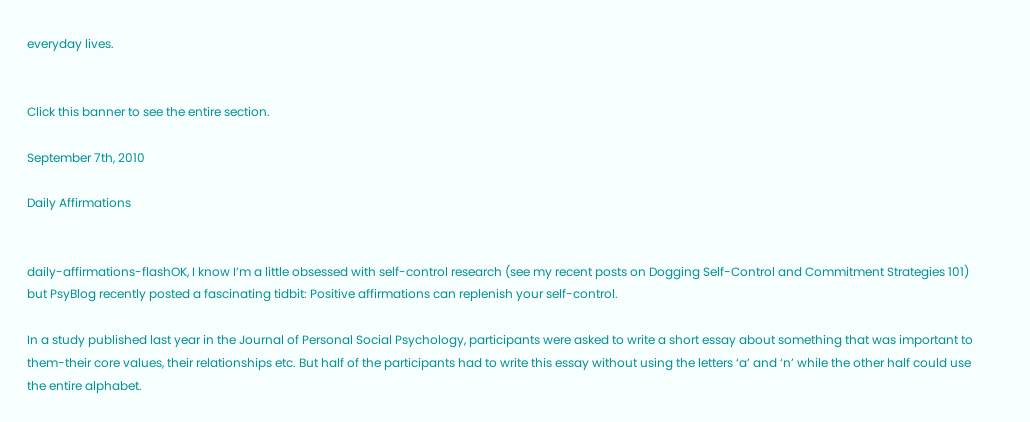everyday lives.


Click this banner to see the entire section.

September 7th, 2010

Daily Affirmations


daily-affirmations-flashOK, I know I’m a little obsessed with self-control research (see my recent posts on Dogging Self-Control and Commitment Strategies 101) but PsyBlog recently posted a fascinating tidbit: Positive affirmations can replenish your self-control.

In a study published last year in the Journal of Personal Social Psychology, participants were asked to write a short essay about something that was important to them-their core values, their relationships etc. But half of the participants had to write this essay without using the letters ‘a’ and ‘n’ while the other half could use the entire alphabet.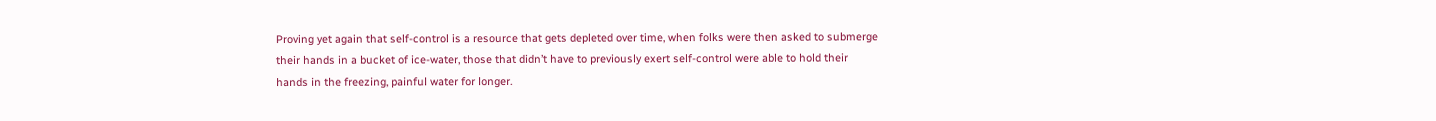Proving yet again that self-control is a resource that gets depleted over time, when folks were then asked to submerge their hands in a bucket of ice-water, those that didn’t have to previously exert self-control were able to hold their hands in the freezing, painful water for longer.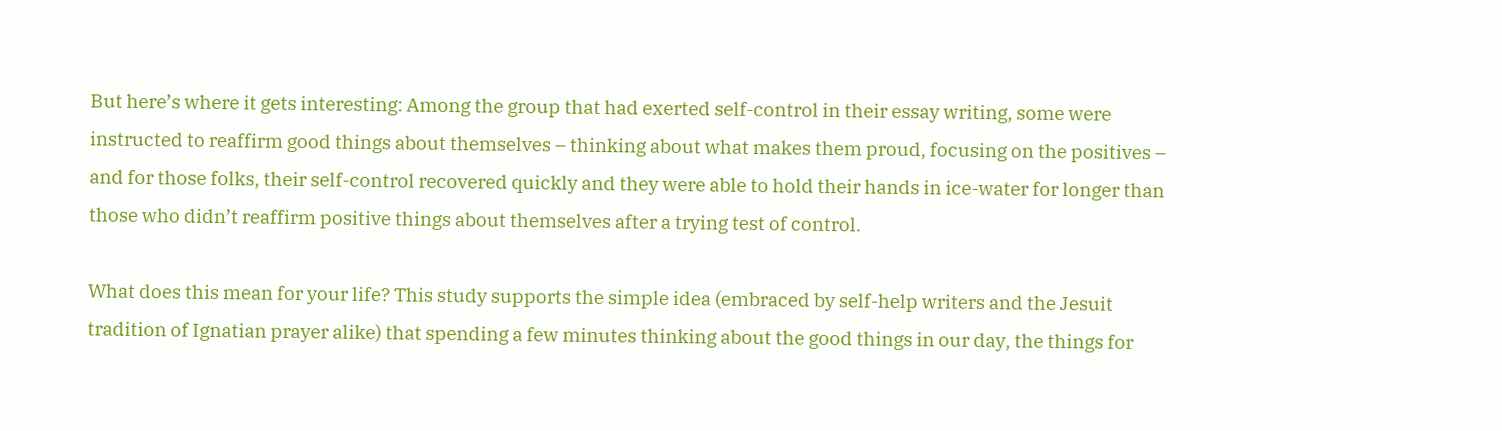But here’s where it gets interesting: Among the group that had exerted self-control in their essay writing, some were instructed to reaffirm good things about themselves – thinking about what makes them proud, focusing on the positives – and for those folks, their self-control recovered quickly and they were able to hold their hands in ice-water for longer than those who didn’t reaffirm positive things about themselves after a trying test of control.

What does this mean for your life? This study supports the simple idea (embraced by self-help writers and the Jesuit tradition of Ignatian prayer alike) that spending a few minutes thinking about the good things in our day, the things for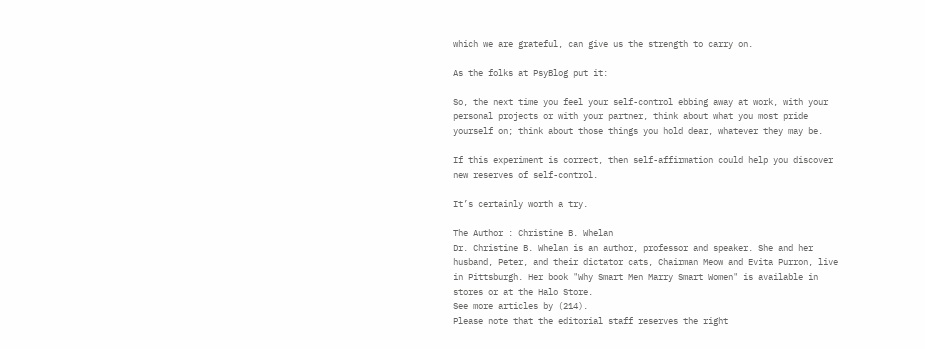which we are grateful, can give us the strength to carry on.

As the folks at PsyBlog put it:

So, the next time you feel your self-control ebbing away at work, with your personal projects or with your partner, think about what you most pride yourself on; think about those things you hold dear, whatever they may be.

If this experiment is correct, then self-affirmation could help you discover new reserves of self-control.

It’s certainly worth a try.

The Author : Christine B. Whelan
Dr. Christine B. Whelan is an author, professor and speaker. She and her husband, Peter, and their dictator cats, Chairman Meow and Evita Purron, live in Pittsburgh. Her book "Why Smart Men Marry Smart Women" is available in stores or at the Halo Store.
See more articles by (214).
Please note that the editorial staff reserves the right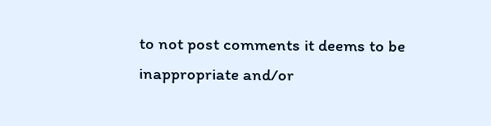to not post comments it deems to be inappropriate and/or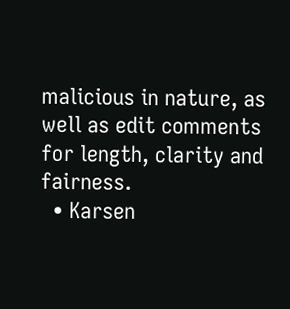malicious in nature, as well as edit comments for length, clarity and fairness.
  • Karsen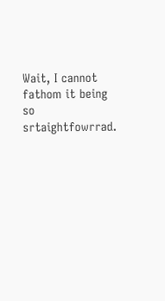Wait, I cannot fathom it being so srtaightfowrrad.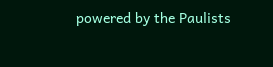powered by the Paulists